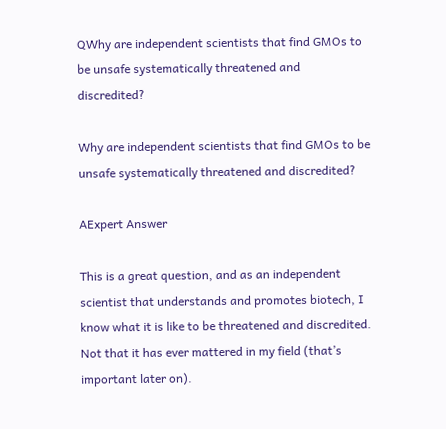QWhy are independent scientists that find GMOs to be unsafe systematically threatened and discredited?

Why are independent scientists that find GMOs to be unsafe systematically threatened and discredited?

AExpert Answer

This is a great question, and as an independent scientist that understands and promotes biotech, I know what it is like to be threatened and discredited. Not that it has ever mattered in my field (that’s important later on).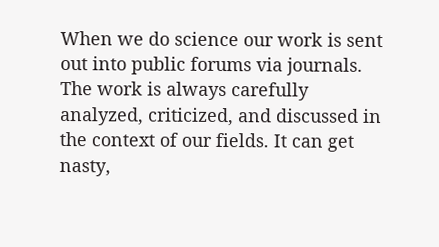When we do science our work is sent out into public forums via journals. The work is always carefully analyzed, criticized, and discussed in the context of our fields. It can get nasty,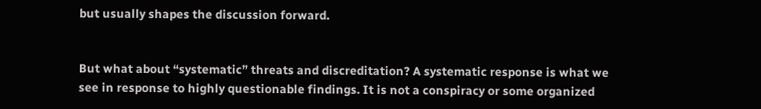but usually shapes the discussion forward.


But what about “systematic” threats and discreditation? A systematic response is what we see in response to highly questionable findings. It is not a conspiracy or some organized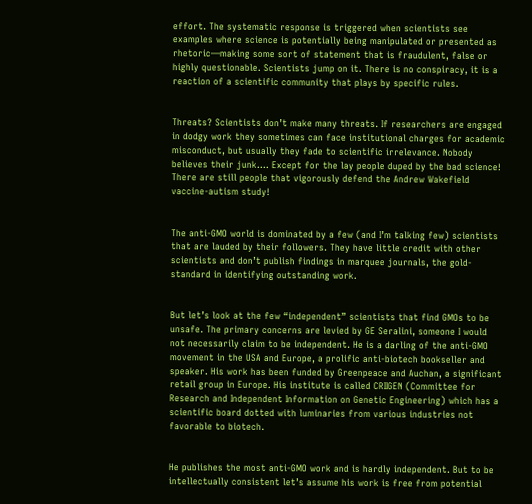effort. The systematic response is triggered when scientists see examples where science is potentially being manipulated or presented as rhetoric—making some sort of statement that is fraudulent, false or highly questionable. Scientists jump on it. There is no conspiracy, it is a reaction of a scientific community that plays by specific rules.


Threats? Scientists don’t make many threats. If researchers are engaged in dodgy work they sometimes can face institutional charges for academic misconduct, but usually they fade to scientific irrelevance. Nobody believes their junk…. Except for the lay people duped by the bad science! There are still people that vigorously defend the Andrew Wakefield vaccine-autism study!


The anti-GMO world is dominated by a few (and I’m talking few) scientists that are lauded by their followers. They have little credit with other scientists and don’t publish findings in marquee journals, the gold-standard in identifying outstanding work.


But let’s look at the few “independent” scientists that find GMOs to be unsafe. The primary concerns are levied by GE Seralini, someone I would not necessarily claim to be independent. He is a darling of the anti-GMO movement in the USA and Europe, a prolific anti-biotech bookseller and speaker. His work has been funded by Greenpeace and Auchan, a significant retail group in Europe. His institute is called CRIIGEN (Committee for Research and Independent Information on Genetic Engineering) which has a scientific board dotted with luminaries from various industries not favorable to biotech.


He publishes the most anti-GMO work and is hardly independent. But to be intellectually consistent let’s assume his work is free from potential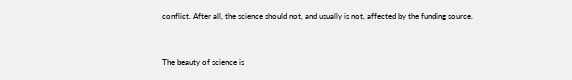conflict. After all, the science should not, and usually is not, affected by the funding source.


The beauty of science is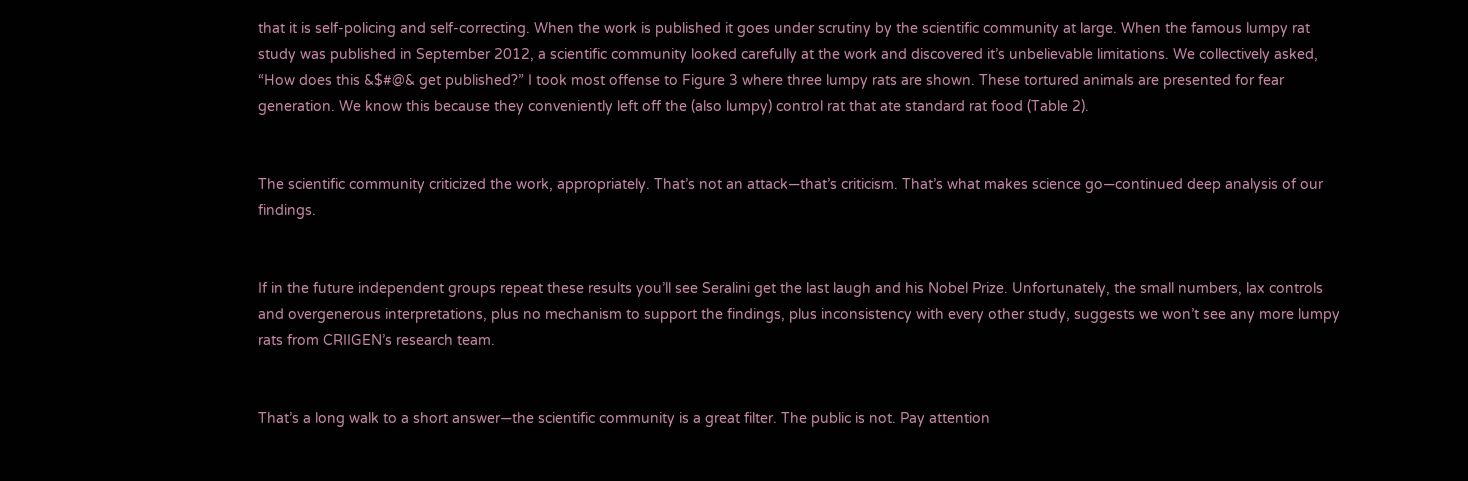that it is self-policing and self-correcting. When the work is published it goes under scrutiny by the scientific community at large. When the famous lumpy rat study was published in September 2012, a scientific community looked carefully at the work and discovered it’s unbelievable limitations. We collectively asked, “How does this &$#@& get published?” I took most offense to Figure 3 where three lumpy rats are shown. These tortured animals are presented for fear generation. We know this because they conveniently left off the (also lumpy) control rat that ate standard rat food (Table 2).


The scientific community criticized the work, appropriately. That’s not an attack—that’s criticism. That’s what makes science go—continued deep analysis of our findings.


If in the future independent groups repeat these results you’ll see Seralini get the last laugh and his Nobel Prize. Unfortunately, the small numbers, lax controls and overgenerous interpretations, plus no mechanism to support the findings, plus inconsistency with every other study, suggests we won’t see any more lumpy rats from CRIIGEN’s research team.


That’s a long walk to a short answer—the scientific community is a great filter. The public is not. Pay attention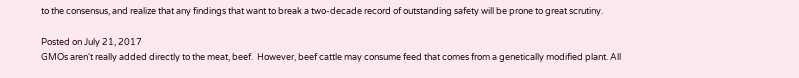to the consensus, and realize that any findings that want to break a two-decade record of outstanding safety will be prone to great scrutiny.

Posted on July 21, 2017
GMOs aren't really added directly to the meat, beef.  However, beef cattle may consume feed that comes from a genetically modified plant. All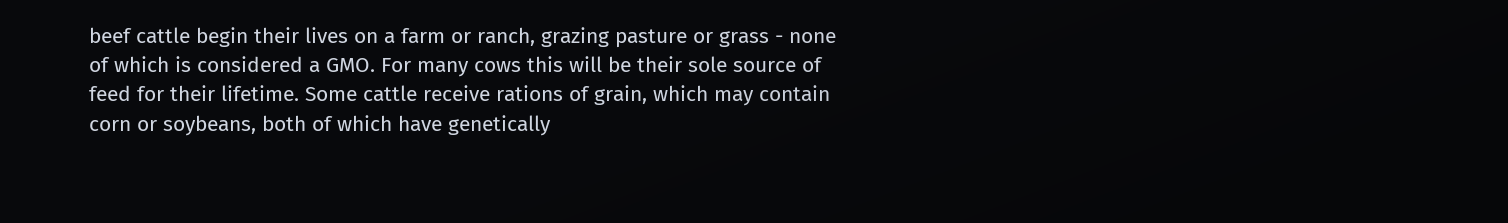beef cattle begin their lives on a farm or ranch, grazing pasture or grass - none of which is considered a GMO. For many cows this will be their sole source of feed for their lifetime. Some cattle receive rations of grain, which may contain corn or soybeans, both of which have genetically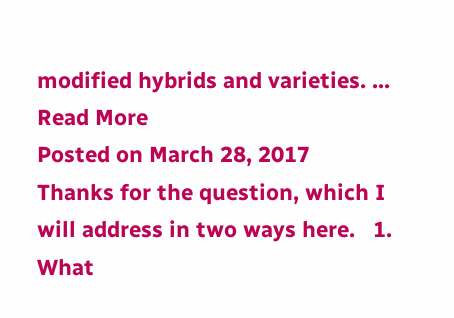modified hybrids and varieties. ... Read More
Posted on March 28, 2017
Thanks for the question, which I will address in two ways here.   1. What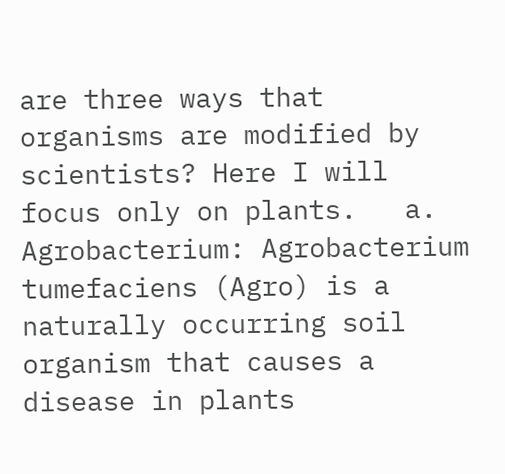are three ways that organisms are modified by scientists? Here I will focus only on plants.   a. Agrobacterium: Agrobacterium tumefaciens (Agro) is a naturally occurring soil organism that causes a disease in plants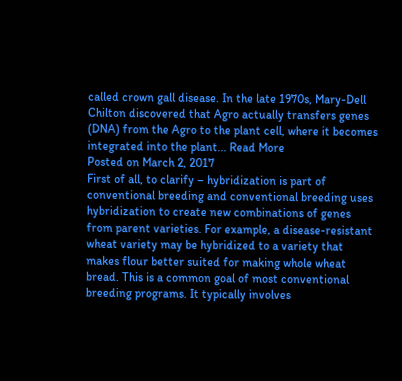called crown gall disease. In the late 1970s, Mary-Dell Chilton discovered that Agro actually transfers genes (DNA) from the Agro to the plant cell, where it becomes integrated into the plant... Read More
Posted on March 2, 2017
First of all, to clarify – hybridization is part of conventional breeding and conventional breeding uses hybridization to create new combinations of genes from parent varieties. For example, a disease-resistant wheat variety may be hybridized to a variety that makes flour better suited for making whole wheat bread. This is a common goal of most conventional breeding programs. It typically involves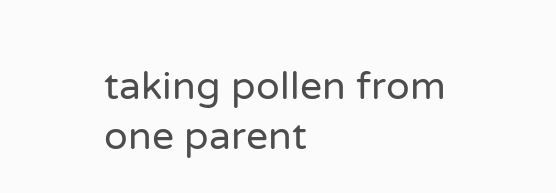taking pollen from one parent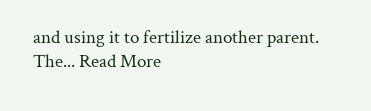and using it to fertilize another parent. The... Read More